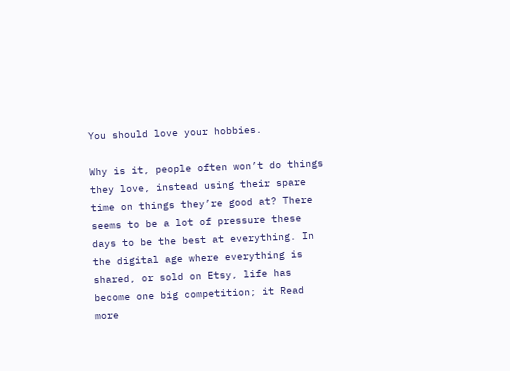You should love your hobbies.

Why is it, people often won’t do things they love, instead using their spare time on things they’re good at? There seems to be a lot of pressure these days to be the best at everything. In the digital age where everything is shared, or sold on Etsy, life has become one big competition; it Read more